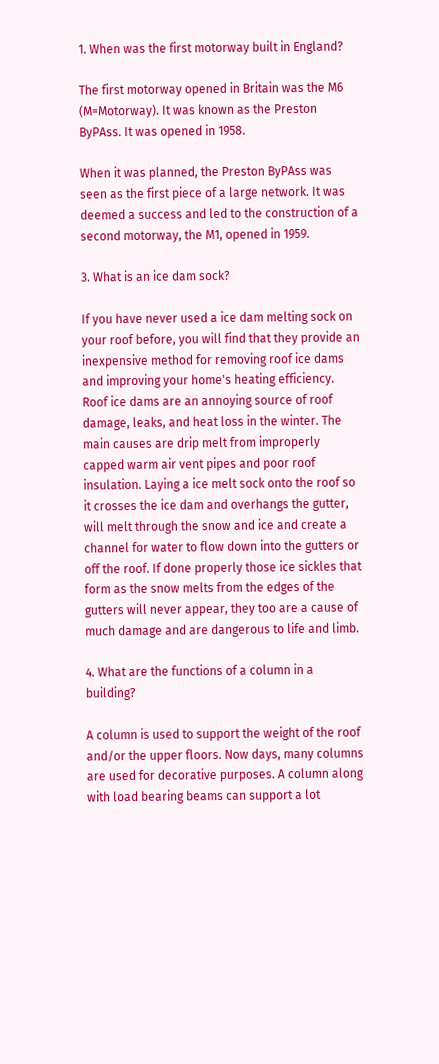1. When was the first motorway built in England?

The first motorway opened in Britain was the M6 (M=Motorway). It was known as the Preston ByPAss. It was opened in 1958.

When it was planned, the Preston ByPAss was seen as the first piece of a large network. It was deemed a success and led to the construction of a second motorway, the M1, opened in 1959.

3. What is an ice dam sock?

If you have never used a ice dam melting sock on your roof before, you will find that they provide an inexpensive method for removing roof ice dams and improving your home's heating efficiency. Roof ice dams are an annoying source of roof damage, leaks, and heat loss in the winter. The main causes are drip melt from improperly capped warm air vent pipes and poor roof insulation. Laying a ice melt sock onto the roof so it crosses the ice dam and overhangs the gutter, will melt through the snow and ice and create a channel for water to flow down into the gutters or off the roof. If done properly those ice sickles that form as the snow melts from the edges of the gutters will never appear, they too are a cause of much damage and are dangerous to life and limb.

4. What are the functions of a column in a building?

A column is used to support the weight of the roof and/or the upper floors. Now days, many columns are used for decorative purposes. A column along with load bearing beams can support a lot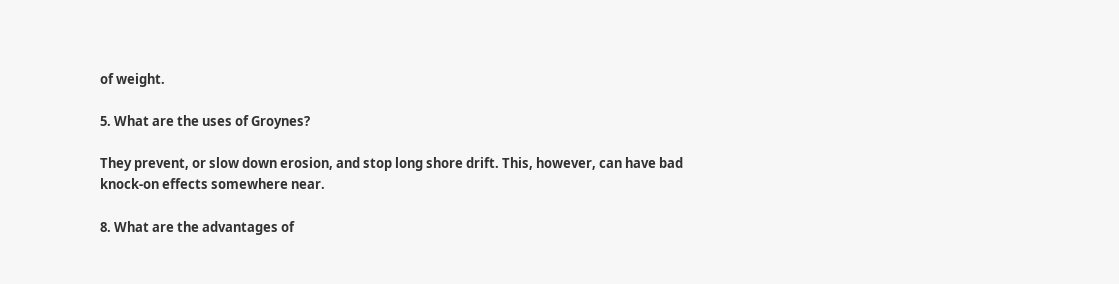of weight.

5. What are the uses of Groynes?

They prevent, or slow down erosion, and stop long shore drift. This, however, can have bad knock-on effects somewhere near.

8. What are the advantages of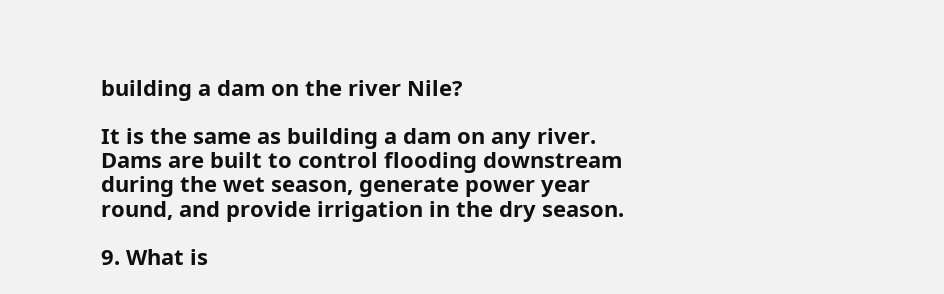building a dam on the river Nile?

It is the same as building a dam on any river. Dams are built to control flooding downstream during the wet season, generate power year round, and provide irrigation in the dry season.

9. What is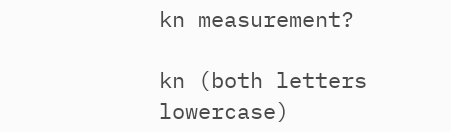kn measurement?

kn (both letters lowercase)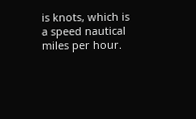is knots, which is a speed nautical miles per hour.